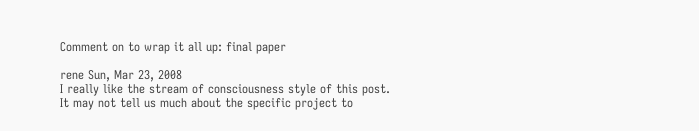Comment on to wrap it all up: final paper

rene Sun, Mar 23, 2008
I really like the stream of consciousness style of this post. It may not tell us much about the specific project to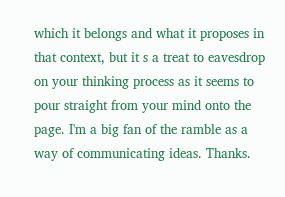which it belongs and what it proposes in that context, but it s a treat to eavesdrop on your thinking process as it seems to pour straight from your mind onto the page. I'm a big fan of the ramble as a way of communicating ideas. Thanks.